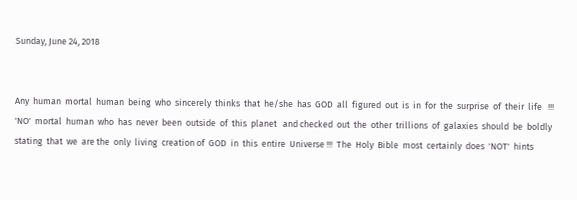Sunday, June 24, 2018


Any  human  mortal  human  being  who  sincerely  thinks  that  he/she  has  GOD  all  figured  out  is  in  for  the  surprise  of  their  life   !!!  'NO'  mortal  human  who  has  never  been  outside  of  this  planet   and checked  out  the  other  trillions  of  galaxies  should  be  boldly  stating  that  we  are the  only  living  creation of  GOD  in  this  entire  Universe !!!  The  Holy  Bible  most  certainly  does  'NOT'  hints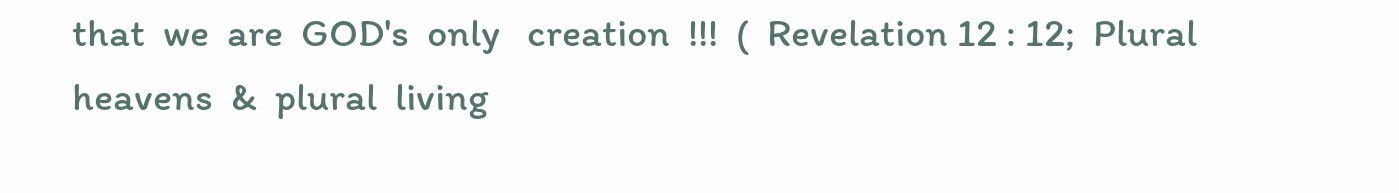that  we  are  GOD's  only   creation  !!!  (  Revelation 12 : 12;  Plural  heavens  &  plural  living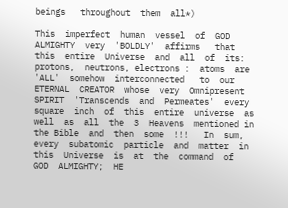beings   throughout  them  all*)

This  imperfect  human  vessel  of  GOD  ALMIGHTY  very  'BOLDLY'  affirms   that  this  entire  Universe  and  all  of  its:  protons,  neutrons, electrons :  atoms  are  'ALL'  somehow  interconnected   to  our  ETERNAL  CREATOR  whose  very  Omnipresent  SPIRIT  'Transcends  and  Permeates'  every  square  inch  of  this  entire  universe  as  well  as  all  the  3  Heavens  mentioned in the Bible  and  then  some  !!!   In  sum, every  subatomic  particle  and  matter  in  this  Universe  is  at  the  command  of  GOD  ALMIGHTY;  HE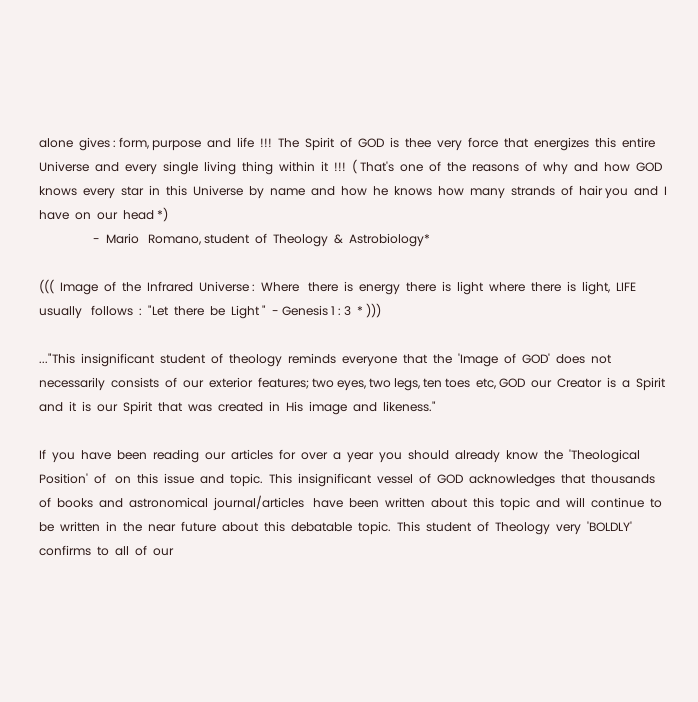alone  gives : form, purpose  and  life  !!!  The  Spirit  of  GOD  is  thee  very  force  that  energizes  this  entire   Universe  and  every  single  living  thing  within  it  !!!  ( That's  one  of  the  reasons  of  why  and  how  GOD  knows  every  star  in  this  Universe  by  name  and  how  he  knows  how  many  strands  of  hair you  and  I  have  on  our  head *)
                  -  Mario   Romano, student  of  Theology  &  Astrobiology*

(((  Image  of  the  Infrared  Universe :  Where   there  is  energy  there  is  light  where  there  is  light,  LIFE  usually   follows  :  "Let  there  be  Light "  - Genesis 1 : 3  * )))

..."This  insignificant  student  of  theology  reminds  everyone  that  the  'Image  of  GOD'  does  not  necessarily  consists  of  our  exterior  features; two eyes, two legs, ten toes  etc, GOD  our  Creator  is  a  Spirit  and  it  is  our  Spirit  that  was  created  in  His  image  and  likeness."

If  you  have  been  reading  our  articles  for  over  a  year  you  should  already  know  the  'Theological  Position'  of   on  this  issue  and  topic.  This  insignificant  vessel  of  GOD  acknowledges  that  thousands  of  books  and  astronomical  journal/articles   have  been  written  about  this  topic  and  will  continue  to  be  written  in  the  near  future  about  this  debatable  topic.  This  student  of  Theology  very  'BOLDLY'  confirms  to  all  of  our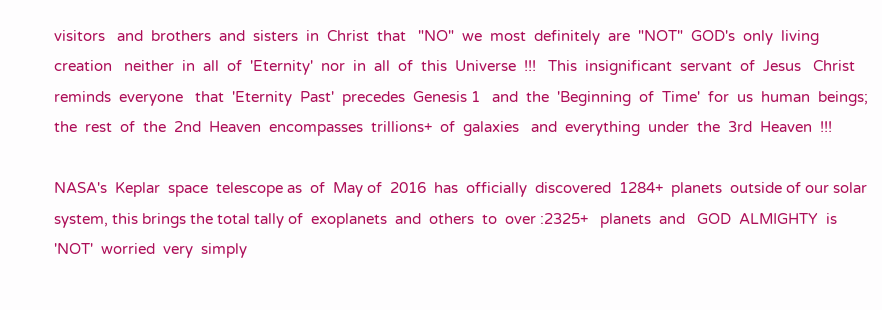visitors   and  brothers  and  sisters  in  Christ  that   "NO"  we  most  definitely  are  "NOT"  GOD's  only  living  creation   neither  in  all  of  'Eternity'  nor  in  all  of  this  Universe  !!!   This  insignificant  servant  of  Jesus   Christ   reminds  everyone   that  'Eternity  Past'  precedes  Genesis 1   and  the  'Beginning  of  Time'  for  us  human  beings;  the  rest  of  the  2nd  Heaven  encompasses  trillions+  of  galaxies   and  everything  under  the  3rd  Heaven  !!!

NASA's  Keplar  space  telescope as  of  May of  2016  has  officially  discovered  1284+  planets  outside of our solar  system, this brings the total tally of  exoplanets  and  others  to  over :2325+   planets  and   GOD  ALMIGHTY  is  'NOT'  worried  very  simply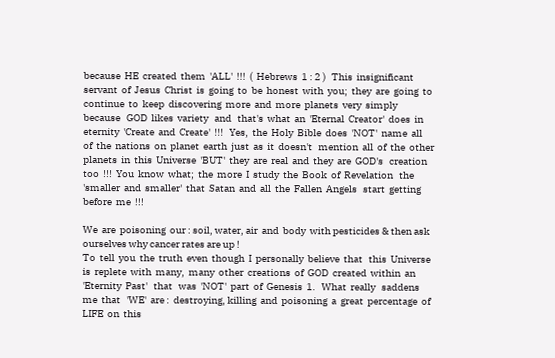because  HE  created  them  'ALL'  !!!  (  Hebrews  1 : 2 )   This  insignificant  servant  of  Jesus  Christ  is  going  to  be  honest  with  you;  they  are  going  to  continue  to  keep  discovering  more  and  more  planets  very  simply  because   GOD  likes  variety   and   that's  what  an  'Eternal  Creator'  does  in  eternity  'Create  and  Create'  !!!   Yes,  the  Holy  Bible  does  'NOT'  name  all  of  the  nations  on  planet  earth  just  as  it  doesn't   mention  all  of  the  other  planets  in  this  Universe  'BUT'  they  are  real  and  they  are  GOD's   creation  too  !!!  You  know  what;  the  more  I  study  the  Book  of  Revelation   the  'smaller  and  smaller'  that  Satan  and  all  the  Fallen  Angels   start  getting  before  me  !!!

We  are  poisoning  our : soil, water, air  and  body  with pesticides & then ask ourselves why cancer rates are up !
To  tell  you  the  truth  even  though  I  personally  believe  that   this  Universe  is  replete  with  many,  many  other  creations  of  GOD  created  within  an  'Eternity  Past'   that   was  'NOT'  part  of  Genesis  1.   What  really   saddens  me  that   'WE'  are :  destroying, killing  and  poisoning  a  great  percentage  of   LIFE  on  this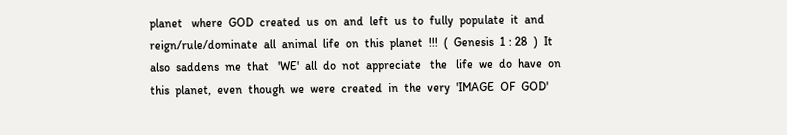planet   where  GOD  created  us  on  and  left  us  to  fully  populate  it  and  reign/rule/dominate  all  animal  life  on  this  planet  !!!  (  Genesis  1 : 28  )  It  also  saddens  me  that   'WE'  all  do  not  appreciate   the   life  we  do  have  on  this  planet,  even  though  we  were  created  in  the  very  'IMAGE  OF  GOD'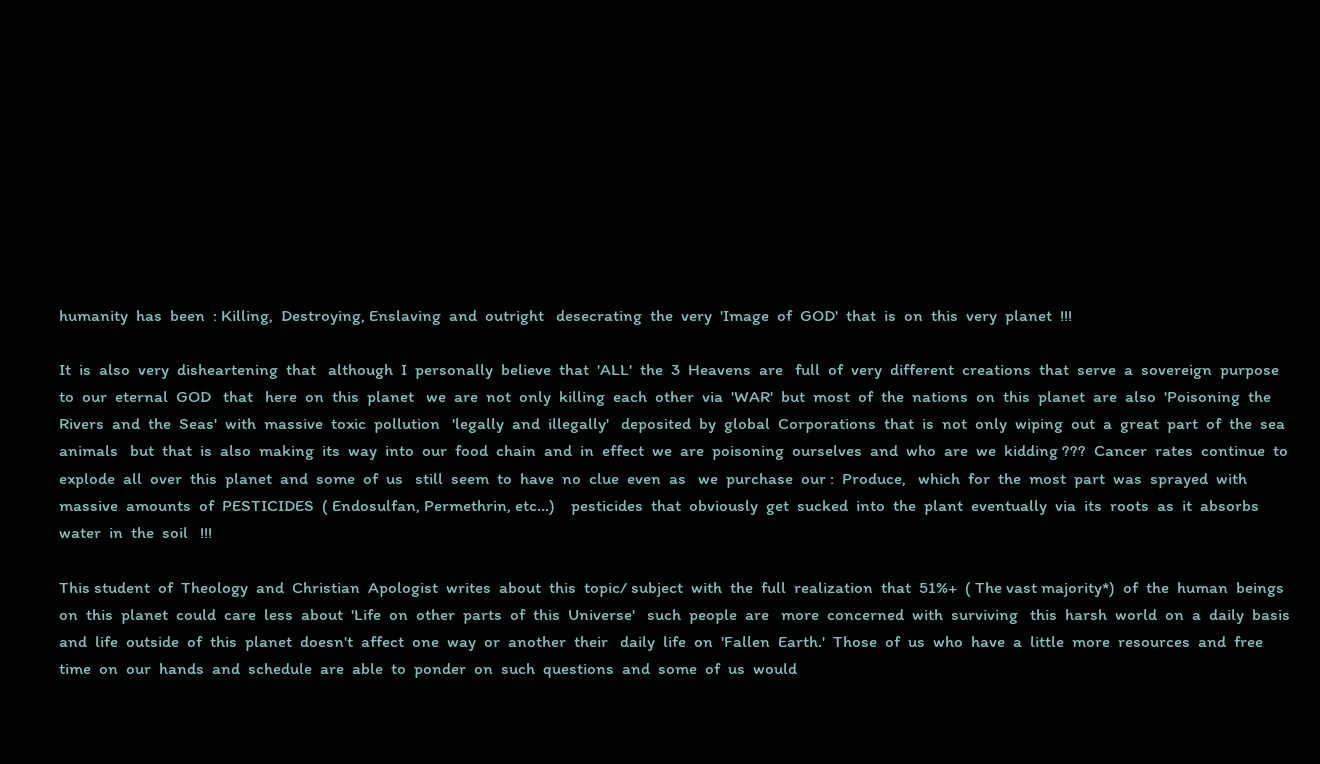humanity  has  been  : Killing,  Destroying, Enslaving  and  outright   desecrating  the  very  'Image  of  GOD'  that  is  on  this  very  planet  !!!

It  is  also  very  disheartening  that   although  I  personally  believe  that  'ALL'  the  3  Heavens  are   full  of  very  different  creations  that  serve  a  sovereign  purpose  to  our  eternal  GOD   that   here  on  this  planet   we  are  not  only  killing  each  other  via  'WAR'  but  most  of  the  nations  on  this  planet  are  also  'Poisoning  the  Rivers  and  the  Seas'  with  massive  toxic  pollution   'legally  and  illegally'   deposited  by  global  Corporations  that  is  not  only  wiping  out  a  great  part  of  the  sea  animals   but  that  is  also  making  its  way  into  our  food  chain  and  in  effect  we  are  poisoning  ourselves  and  who  are  we  kidding ???  Cancer  rates  continue  to  explode  all  over  this  planet  and  some  of  us   still  seem  to  have  no  clue  even  as   we  purchase  our :  Produce,   which  for  the  most  part  was  sprayed  with   massive  amounts  of  PESTICIDES  ( Endosulfan, Permethrin, etc...)    pesticides  that  obviously  get  sucked  into  the  plant  eventually  via  its  roots  as  it  absorbs   water  in  the  soil   !!!

This student  of  Theology  and  Christian  Apologist  writes  about  this  topic/ subject  with  the  full  realization  that  51%+  ( The vast majority*)  of  the  human  beings  on  this  planet  could  care  less  about  'Life  on  other  parts  of  this  Universe'   such  people  are   more  concerned  with  surviving   this  harsh  world  on  a  daily  basis  and  life  outside  of  this  planet  doesn't  affect  one  way  or  another  their   daily  life  on  'Fallen  Earth.'  Those  of  us  who  have  a  little  more  resources  and  free  time  on  our  hands  and  schedule  are  able  to  ponder  on  such  questions  and  some  of  us  would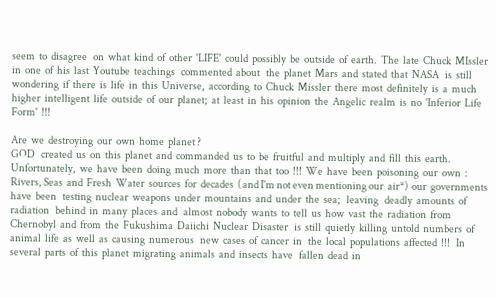seem  to  disagree   on  what  kind  of  other  'LIFE'  could  possibly  be  outside  of  earth.  The  late  Chuck  MIssler  in  one  of  his  last  Youtube  teachings   commented  about   the  planet  Mars  and  stated  that  NASA   is  still  wondering  if  there  is  life  in  this  Universe,  according  to  Chuck  Missler  there  most  definitely  is  a  much  higher  intelligent  life  outside  of  our  planet;  at  least  in  his  opinion  the  Angelic  realm  is  no  'Inferior  Life  Form'  !!!

Are  we  destroying  our  own  home  planet ?
GOD   created  us  on  this  planet  and  commanded  us  to  be  fruitful  and  multiply  and  fill  this  earth.   Unfortunately,  we  have  been  doing  much  more  than  that  too  !!!  We  have  been  poisoning  our  own  : Rivers, Seas  and  Fresh  Water  sources  for  decades  ( and I'm not even mentioning our  air*)  our  governments  have  been   testing  nuclear  weapons  under  mountains  and  under  the  sea;   leaving   deadly  amounts  of  radiation   behind  in  many  places  and   almost  nobody  wants  to  tell  us  how  vast  the  radiation  from  Chernobyl  and  from  the  Fukushima  Daiichi  Nuclear  Disaster   is  still  quietly  killing  untold  numbers  of  animal  life  as  well  as  causing  numerous   new  cases  of  cancer  in   the  local  populations  affected  !!!   In  several  parts  of  this  planet  migrating  animals  and  insects  have   fallen  dead  in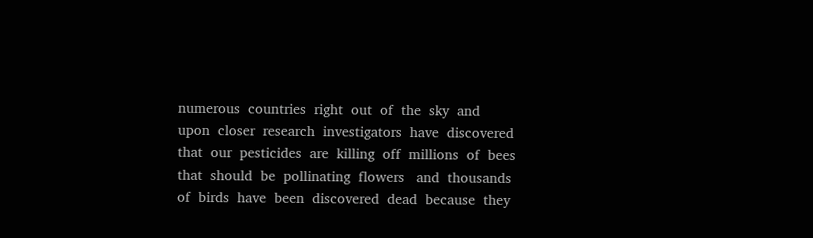numerous  countries  right  out  of  the  sky  and  upon  closer  research  investigators  have  discovered  that  our  pesticides  are  killing  off  millions  of  bees  that  should  be  pollinating  flowers   and  thousands  of  birds  have  been  discovered  dead  because  they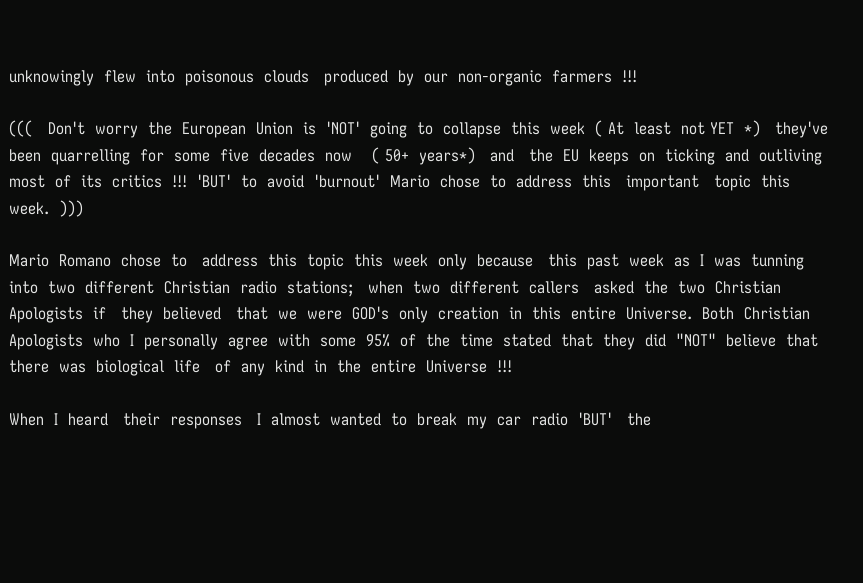unknowingly  flew  into  poisonous  clouds   produced  by  our  non-organic  farmers  !!!

(((   Don't  worry  the  European  Union  is  'NOT'  going  to  collapse  this  week  ( At  least  not YET  *)   they've  been  quarrelling  for  some  five  decades  now    ( 50+  years*)   and   the  EU  keeps  on  ticking  and  outliving  most  of  its  critics  !!!  'BUT'  to  avoid  'burnout'  Mario  chose  to  address  this   important   topic  this  week.  )))

Mario  Romano  chose  to   address  this  topic  this  week  only  because   this  past  week  as  I  was  tunning   into  two  different  Christian  radio  stations;   when  two  different  callers   asked  the  two  Christian  Apologists  if   they  believed   that  we  were  GOD's  only  creation  in  this  entire  Universe.  Both  Christian  Apologists  who  I  personally  agree  with  some  95%  of  the  time  stated  that  they  did  "NOT"  believe  that  there  was  biological  life   of  any  kind  in  the  entire  Universe  !!!

When  I  heard   their  responses   I  almost  wanted  to  break  my  car  radio  'BUT'   the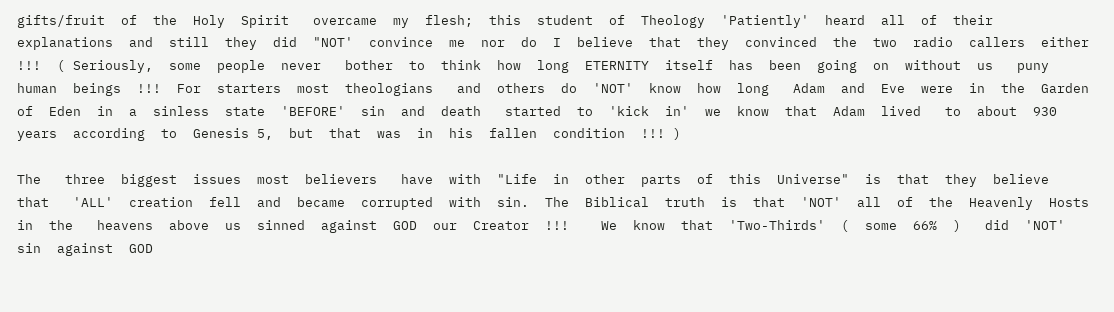gifts/fruit  of  the  Holy  Spirit   overcame  my  flesh;  this  student  of  Theology  'Patiently'  heard  all  of  their  explanations  and  still  they  did  "NOT'  convince  me  nor  do  I  believe  that  they  convinced  the  two  radio  callers  either  !!!  ( Seriously,  some  people  never   bother  to  think  how  long  ETERNITY  itself  has  been  going  on  without  us   puny  human  beings  !!!  For  starters  most  theologians   and  others  do  'NOT'  know  how  long   Adam  and  Eve  were  in  the  Garden  of  Eden  in  a  sinless  state  'BEFORE'  sin  and  death   started  to  'kick  in'  we  know  that  Adam  lived   to  about  930  years  according  to  Genesis 5,  but  that  was  in  his  fallen  condition  !!! )

The   three  biggest  issues  most  believers   have  with  "Life  in  other  parts  of  this  Universe"  is  that  they  believe   that   'ALL'  creation  fell  and  became  corrupted  with  sin.  The  Biblical  truth  is  that  'NOT'  all  of  the  Heavenly  Hosts  in  the   heavens  above  us  sinned  against  GOD  our  Creator  !!!    We  know  that  'Two-Thirds'  (  some  66%  )   did  'NOT'  sin  against  GOD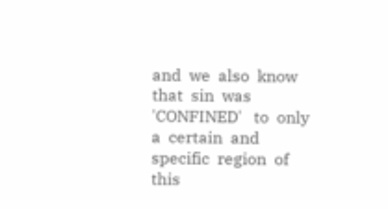and  we  also  know  that  sin  was  'CONFINED'   to  only  a  certain  and  specific  region  of  this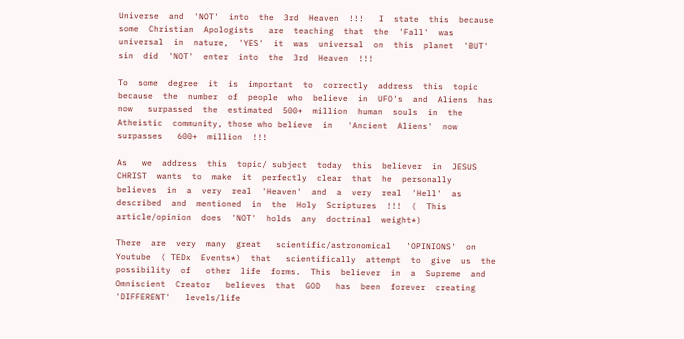Universe  and  'NOT'  into  the  3rd  Heaven  !!!   I  state  this  because  some  Christian  Apologists   are  teaching  that  the  'Fall'  was  universal  in  nature,  'YES'  it  was  universal  on  this  planet  'BUT'   sin  did  'NOT'  enter  into  the  3rd  Heaven  !!!

To  some  degree  it  is  important  to  correctly  address  this  topic  because  the  number  of  people  who  believe  in  UFO's  and  Aliens  has  now   surpassed  the  estimated  500+  million  human  souls  in  the  Atheistic  community, those who believe  in   'Ancient  Aliens'  now  surpasses   600+  million  !!!

As   we  address  this  topic/ subject  today  this  believer  in  JESUS  CHRIST  wants  to  make  it  perfectly  clear  that  he  personally  believes  in  a  very  real  'Heaven'  and  a  very  real  'Hell'  as  described  and  mentioned  in  the  Holy  Scriptures  !!!  (  This  article/opinion  does  'NOT'  holds  any  doctrinal  weight*)

There  are  very  many  great   scientific/astronomical   'OPINIONS'  on  Youtube  ( TEDx  Events*)  that   scientifically  attempt  to  give  us  the  possibility  of   other  life  forms.  This  believer  in  a  Supreme  and  Omniscient  Creator   believes  that  GOD   has  been  forever  creating   'DIFFERENT'   levels/life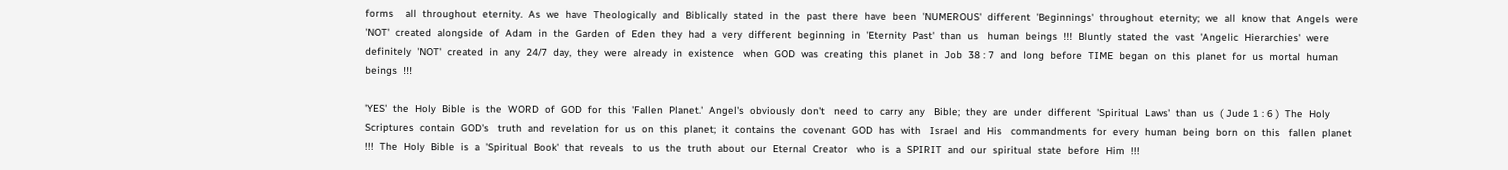forms    all  throughout  eternity.  As  we  have  Theologically  and  Biblically  stated  in  the  past  there  have  been  'NUMEROUS'  different  'Beginnings'  throughout  eternity;  we  all  know  that  Angels  were  'NOT'  created  alongside  of  Adam  in  the  Garden  of  Eden  they  had  a  very  different  beginning  in  'Eternity  Past'  than  us   human  beings  !!!  Bluntly  stated  the  vast  'Angelic  Hierarchies'  were  definitely  'NOT'  created  in  any  24/7  day,  they  were  already  in  existence   when  GOD  was  creating  this  planet  in  Job  38 : 7  and  long  before  TIME  began  on  this  planet  for  us  mortal  human  beings  !!!

'YES'  the  Holy  Bible  is  the  WORD  of  GOD  for  this  'Fallen  Planet.'  Angel's  obviously  don't   need  to  carry  any   Bible;  they  are  under  different  'Spiritual  Laws'  than  us  ( Jude 1 : 6 )  The  Holy  Scriptures  contain  GOD's   truth  and  revelation  for  us  on  this  planet;  it  contains  the  covenant  GOD  has  with   Israel  and  His   commandments  for  every  human  being  born  on  this   fallen  planet   !!!  The  Holy  Bible  is  a  'Spiritual  Book'  that  reveals   to  us  the  truth  about  our  Eternal  Creator   who  is  a  SPIRIT  and  our  spiritual  state  before  Him  !!!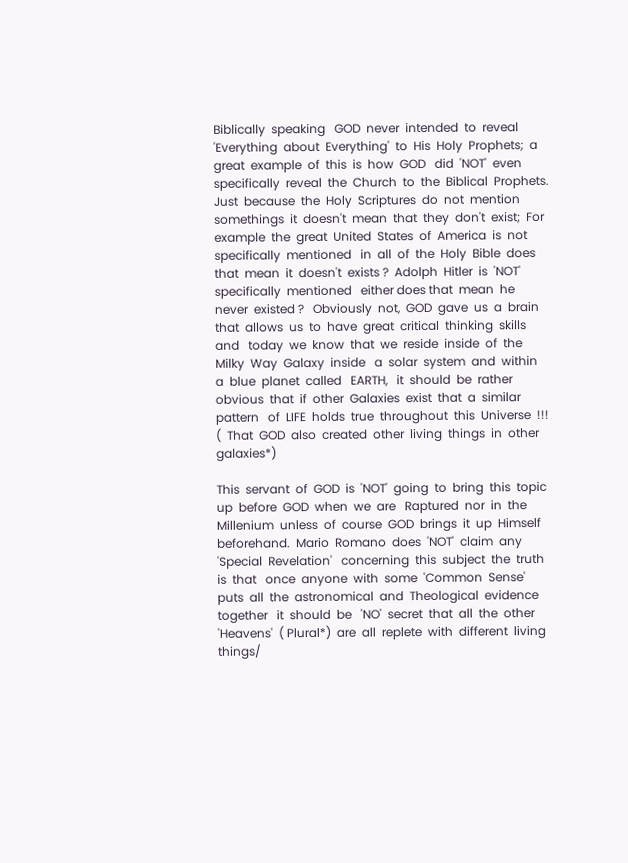Biblically  speaking   GOD  never  intended  to  reveal  'Everything  about  Everything'  to  His  Holy  Prophets;  a  great  example  of  this  is  how  GOD   did  'NOT'  even   specifically  reveal  the  Church  to  the  Biblical  Prophets.  Just  because  the  Holy  Scriptures  do  not  mention  somethings  it  doesn't  mean  that  they  don't  exist;  For  example  the  great  United  States  of  America  is  not  specifically  mentioned   in  all  of  the  Holy  Bible  does  that  mean  it  doesn't  exists ?  Adolph  Hitler  is  'NOT'  specifically  mentioned   either does that  mean  he  never  existed ?   Obviously  not,  GOD  gave  us  a  brain  that  allows  us  to  have  great  critical  thinking  skills  and   today  we  know  that  we  reside  inside  of  the  Milky  Way  Galaxy  inside   a  solar  system  and  within  a  blue  planet  called   EARTH,   it  should  be  rather  obvious  that  if  other  Galaxies  exist  that  a  similar  pattern   of  LIFE  holds  true  throughout  this  Universe  !!!  (  That  GOD  also  created  other  living  things  in  other  galaxies*)

This  servant  of  GOD  is  'NOT'  going  to  bring  this  topic  up  before  GOD  when  we  are   Raptured  nor  in  the  Millenium  unless  of  course  GOD  brings  it  up  Himself  beforehand.  Mario  Romano  does  'NOT'  claim  any  'Special  Revelation'   concerning  this  subject  the  truth  is  that   once  anyone  with  some  'Common  Sense'  puts  all  the  astronomical  and  Theological  evidence  together   it  should  be   'NO'  secret  that  all  the  other  'Heavens'  ( Plural*)  are  all  replete  with  different  living  things/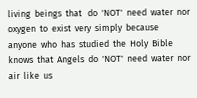living  beings  that   do  'NOT'  need  water  nor  oxygen  to  exist  very  simply  because   anyone  who  has  studied  the  Holy  Bible  knows  that  Angels  do  'NOT'  need  water  nor  air  like  us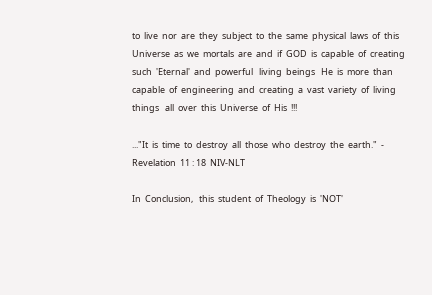to  live  nor  are  they  subject  to  the  same  physical  laws  of  this  Universe  as  we  mortals  are  and  if  GOD  is  capable  of  creating  such  'Eternal'  and  powerful   living  beings   He  is  more  than  capable  of  engineering  and  creating  a  vast  variety  of  living  things   all  over  this  Universe  of  His  !!!

..."It  is  time  to  destroy  all  those  who  destroy  the  earth."  - Revelation  11 : 18  NIV-NLT

In  Conclusion,   this  student  of  Theology  is  'NOT'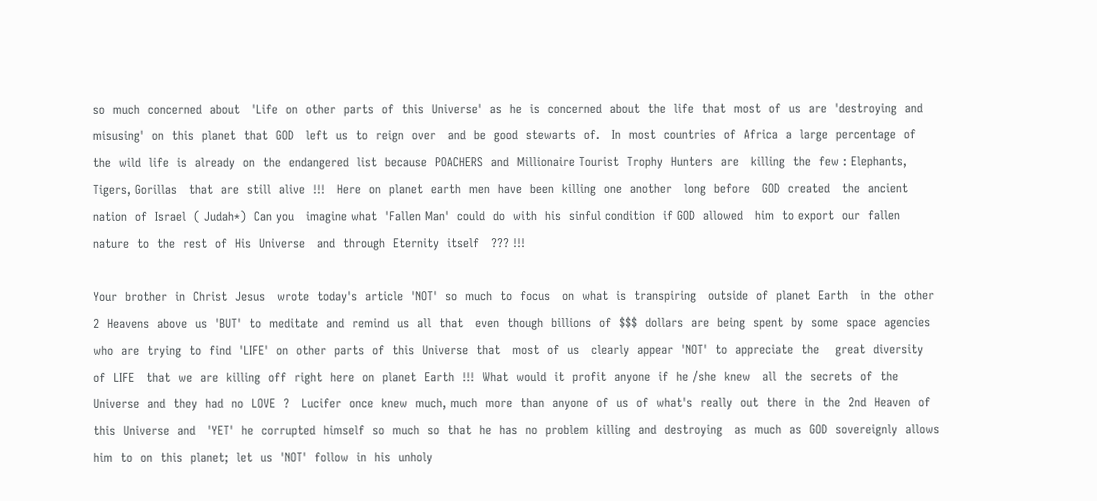so  much  concerned  about   'Life  on  other  parts  of  this  Universe'  as  he  is  concerned  about  the  life  that  most  of  us  are  'destroying  and  misusing'  on  this  planet  that  GOD   left  us  to  reign  over   and  be  good  stewarts  of.   In  most  countries  of  Africa  a  large  percentage  of  the  wild  life  is  already  on  the  endangered  list  because  POACHERS  and  Millionaire Tourist  Trophy  Hunters  are   killing  the  few : Elephants, Tigers, Gorillas   that  are  still  alive  !!!   Here  on  planet  earth  men  have  been  killing  one  another   long  before   GOD  created   the  ancient  nation  of  Israel  ( Judah*)  Can you   imagine what  'Fallen Man'  could  do  with  his  sinful condition  if GOD  allowed   him  to export  our  fallen  nature  to  the  rest  of  His  Universe   and  through  Eternity  itself   ??? !!!

Your  brother  in  Christ  Jesus   wrote  today's  article  'NOT'  so  much  to  focus   on  what  is  transpiring   outside  of  planet  Earth   in  the  other  2  Heavens  above  us  'BUT'  to  meditate  and  remind  us  all  that   even  though  billions  of  $$$  dollars  are  being  spent  by  some  space  agencies  who  are  trying  to  find  'LIFE'  on  other  parts  of  this  Universe  that   most  of  us   clearly  appear  'NOT'  to  appreciate  the    great  diversity  of  LIFE   that  we  are  killing  off  right  here  on  planet  Earth  !!!  What  would  it  profit  anyone  if  he /she  knew   all  the  secrets  of  the  Universe  and  they  had  no  LOVE  ?   Lucifer  once  knew  much, much  more  than  anyone  of  us  of  what's  really  out  there  in  the  2nd  Heaven  of  this  Universe  and   'YET'  he  corrupted  himself  so  much  so  that  he  has  no  problem  killing  and  destroying   as  much  as  GOD  sovereignly  allows  him  to  on  this  planet;  let  us  'NOT'  follow  in  his  unholy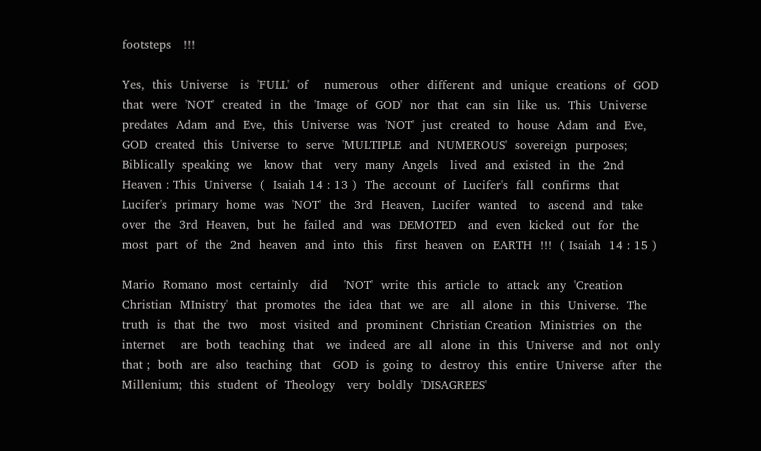footsteps   !!!

Yes,  this  Universe   is  'FULL'  of    numerous   other  different  and  unique  creations  of  GOD  that  were  'NOT'  created  in  the  'Image  of  GOD'  nor  that  can  sin  like  us.  This  Universe  predates  Adam  and  Eve,  this  Universe  was  'NOT'  just  created  to  house  Adam  and  Eve, GOD  created  this  Universe  to  serve  'MULTIPLE  and  NUMEROUS'  sovereign  purposes;  Biblically  speaking  we   know  that   very  many  Angels   lived  and  existed  in  the  2nd  Heaven : This  Universe  (  Isaiah 14 : 13 )  The  account  of  Lucifer's  fall  confirms  that  Lucifer's  primary  home  was  'NOT'  the  3rd  Heaven,  Lucifer  wanted   to  ascend  and  take  over  the  3rd  Heaven,  but  he  failed  and  was  DEMOTED   and  even  kicked  out  for  the  most  part  of  the  2nd  heaven  and  into  this   first  heaven  on  EARTH  !!!  ( Isaiah  14 : 15 )

Mario  Romano  most  certainly   did    'NOT'  write  this  article  to  attack  any  'Creation Christian  MInistry'  that  promotes  the  idea  that  we  are   all  alone  in  this  Universe.  The  truth  is  that  the  two   most  visited  and  prominent  Christian Creation  Ministries  on  the  internet    are  both  teaching  that   we  indeed  are  all  alone  in  this  Universe  and  not  only  that ;  both  are  also  teaching  that   GOD  is  going  to  destroy  this  entire  Universe  after  the  Millenium;  this  student  of  Theology   very  boldly  'DISAGREES'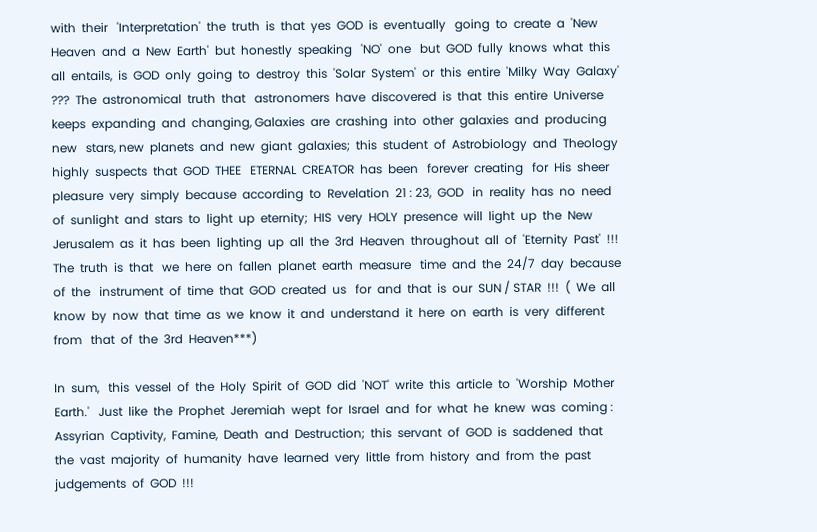with  their   'Interpretation'  the  truth  is  that  yes  GOD  is  eventually   going  to  create  a  'New  Heaven  and  a  New  Earth'  but  honestly  speaking   'NO'  one   but  GOD  fully  knows  what  this  all  entails,  is  GOD  only  going  to  destroy  this  'Solar  System'  or  this  entire  'Milky  Way  Galaxy'  ???  The  astronomical  truth  that   astronomers  have  discovered  is  that  this  entire  Universe   keeps  expanding  and  changing, Galaxies  are  crashing  into  other  galaxies  and  producing  new   stars, new  planets  and  new  giant  galaxies;  this  student  of  Astrobiology  and  Theology  highly  suspects  that  GOD  THEE   ETERNAL  CREATOR  has  been   forever  creating   for  His  sheer  pleasure  very  simply  because  according  to  Revelation  21 : 23,  GOD   in  reality  has  no  need  of  sunlight  and  stars  to  light  up  eternity;  HIS  very  HOLY  presence  will  light  up  the  New  Jerusalem  as  it  has  been  lighting  up  all  the  3rd  Heaven  throughout  all  of  'Eternity  Past'  !!!   The  truth  is  that   we  here  on  fallen  planet  earth  measure   time  and  the  24/7  day  because  of  the   instrument  of  time  that  GOD  created  us   for  and  that  is  our  SUN / STAR  !!!  (  We  all  know  by  now  that  time  as  we  know  it  and  understand  it  here  on  earth  is  very  different  from   that  of  the  3rd  Heaven***)

In  sum,   this  vessel  of  the  Holy  Spirit  of  GOD  did  'NOT'  write  this  article  to  'Worship  Mother  Earth.'   Just  like  the  Prophet  Jeremiah  wept  for  Israel  and  for  what  he  knew  was  coming :  Assyrian  Captivity,  Famine,  Death  and  Destruction;  this  servant  of  GOD  is  saddened  that  the  vast  majority  of  humanity  have  learned  very  little  from  history  and  from  the  past  judgements  of  GOD  !!!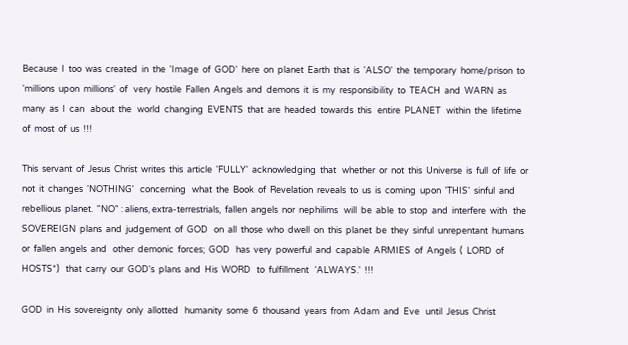Because  I  too  was  created  in  the  'Image  of  GOD'  here  on  planet  Earth  that  is  'ALSO'  the  temporary  home/prison  to  'millions  upon  millions'  of   very  hostile  Fallen  Angels  and  demons  it  is  my  responsibility  to  TEACH  and  WARN  as  many  as  I  can   about  the   world  changing  EVENTS  that  are  headed  towards  this   entire  PLANET   within  the  lifetime  of  most  of  us  !!!

This  servant  of  Jesus  Christ  writes  this  article  'FULLY'  acknowledging  that   whether  or  not  this  Universe  is  full  of  life  or  not  it  changes  'NOTHING'   concerning   what  the  Book  of  Revelation  reveals  to  us  is  coming  upon  'THIS'  sinful  and  rebellious  planet.  "NO" : aliens, extra-terrestrials,  fallen  angels  nor  nephilims   will  be  able  to  stop  and  interfere  with   the  SOVEREIGN  plans  and  judgement  of  GOD   on  all  those  who  dwell  on  this  planet  be  they  sinful  unrepentant  humans  or  fallen  angels  and   other  demonic  forces;  GOD   has  very  powerful  and  capable  ARMIES  of  Angels  (  LORD  of  HOSTS*)   that  carry  our  GOD's  plans  and  His  WORD   to  fulfillment   'ALWAYS.'  !!!

GOD  in  His  sovereignty  only  allotted   humanity  some  6  thousand  years  from  Adam  and  Eve   until  Jesus  Christ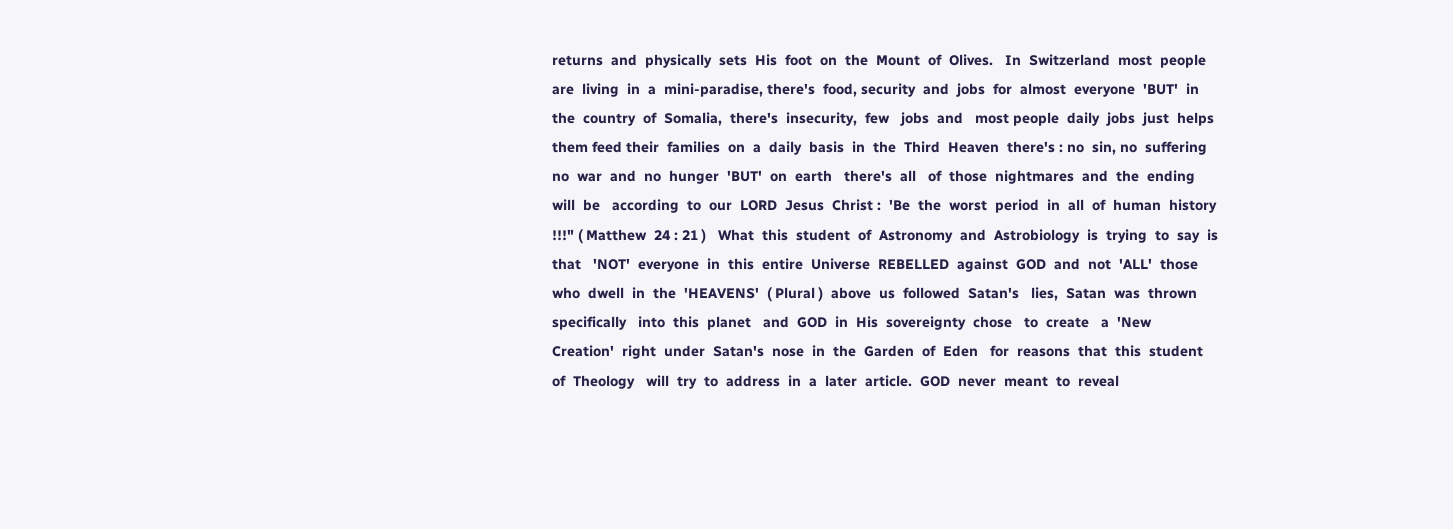returns  and  physically  sets  His  foot  on  the  Mount  of  Olives.   In  Switzerland  most  people  are  living  in  a  mini-paradise, there's  food, security  and  jobs  for  almost  everyone  'BUT'  in  the  country  of  Somalia,  there's  insecurity,  few   jobs  and   most people  daily  jobs  just  helps them feed their  families  on  a  daily  basis  in  the  Third  Heaven  there's : no  sin, no  suffering  no  war  and  no  hunger  'BUT'  on  earth   there's  all   of  those  nightmares  and  the  ending  will  be   according  to  our  LORD  Jesus  Christ :  'Be  the  worst  period  in  all  of  human  history  !!!" ( Matthew  24 : 21 )   What  this  student  of  Astronomy  and  Astrobiology  is  trying  to  say  is  that   'NOT'  everyone  in  this  entire  Universe  REBELLED  against  GOD  and  not  'ALL'  those  who  dwell  in  the  'HEAVENS'  ( Plural )  above  us  followed  Satan's   lies,  Satan  was  thrown   specifically   into  this  planet   and  GOD  in  His  sovereignty  chose   to  create   a  'New  Creation'  right  under  Satan's  nose  in  the  Garden  of  Eden   for  reasons  that  this  student  of  Theology   will  try  to  address  in  a  later  article.  GOD  never  meant  to  reveal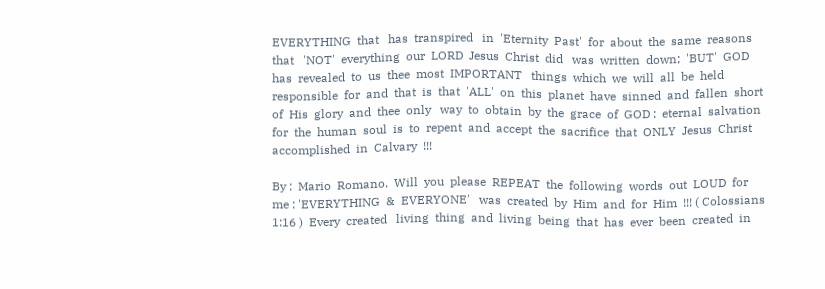EVERYTHING  that   has  transpired   in  'Eternity  Past'  for  about  the  same  reasons  that   'NOT'  everything  our  LORD  Jesus  Christ  did   was  written  down;  'BUT'  GOD  has  revealed  to  us  thee  most  IMPORTANT   things  which  we  will  all  be  held  responsible  for  and  that  is  that  'ALL'  on  this  planet  have  sinned  and  fallen  short  of  His  glory  and  thee  only   way  to  obtain  by  the  grace  of  GOD :  eternal  salvation  for  the  human  soul  is  to  repent  and  accept  the  sacrifice  that  ONLY  Jesus  Christ   accomplished  in  Calvary  !!!

By :  Mario  Romano.  Will  you  please  REPEAT  the  following  words  out  LOUD  for  me : 'EVERYTHING  &  EVERYONE'   was  created  by  Him  and  for  Him  !!! ( Colossians 1:16 )  Every  created   living  thing  and  living  being  that  has  ever  been  created  in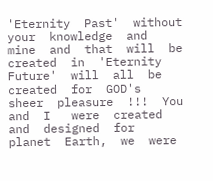'Eternity  Past'  without  your  knowledge  and  mine  and  that  will  be  created  in  'Eternity  Future'  will  all  be  created  for  GOD's  sheer  pleasure  !!!  You  and  I   were  created  and  designed  for  planet  Earth,  we  were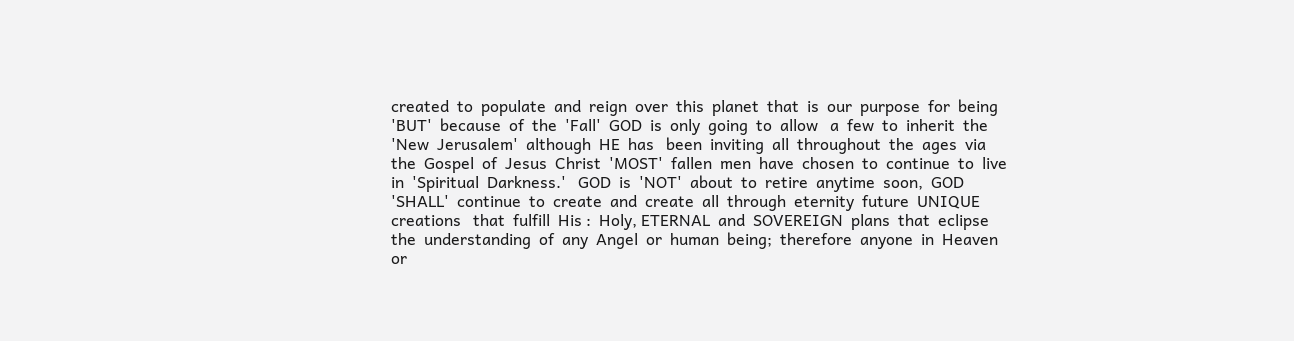created  to  populate  and  reign  over  this  planet  that  is  our  purpose  for  being  'BUT'  because  of  the  'Fall'  GOD  is  only  going  to  allow   a  few  to  inherit  the  'New  Jerusalem'  although  HE  has   been  inviting  all  throughout  the  ages  via  the  Gospel  of  Jesus  Christ  'MOST'  fallen  men  have  chosen  to  continue  to  live  in  'Spiritual  Darkness.'   GOD  is  'NOT'  about  to  retire  anytime  soon,  GOD  'SHALL'  continue  to  create  and  create  all  through  eternity  future  UNIQUE  creations   that  fulfill  His :  Holy, ETERNAL  and  SOVEREIGN  plans  that  eclipse   the  understanding  of  any  Angel  or  human  being;  therefore  anyone  in  Heaven  or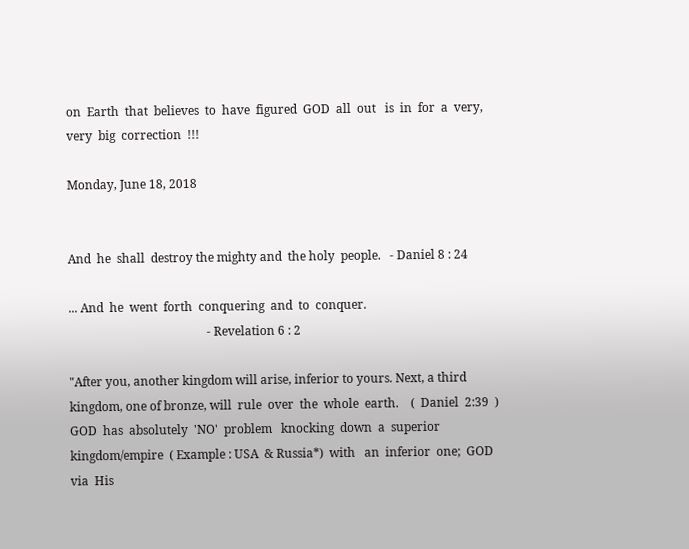on  Earth  that  believes  to  have  figured  GOD  all  out   is  in  for  a  very,  very  big  correction  !!!

Monday, June 18, 2018


And  he  shall  destroy the mighty and  the holy  people.   - Daniel 8 : 24

... And  he  went  forth  conquering  and  to  conquer.
                                              - Revelation 6 : 2

"After you, another kingdom will arise, inferior to yours. Next, a third kingdom, one of bronze, will  rule  over  the  whole  earth.    (  Daniel  2:39  )  GOD  has  absolutely  'NO'  problem   knocking  down  a  superior  kingdom/empire  ( Example : USA  & Russia*)  with   an  inferior  one;  GOD  via  His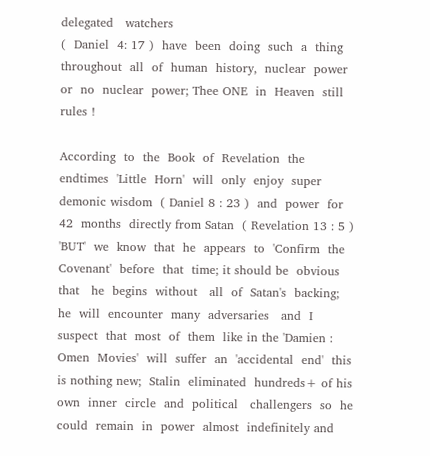delegated   watchers
(  Daniel  4: 17 )  have  been  doing  such  a  thing  throughout  all  of  human  history,  nuclear  power or  no  nuclear  power; Thee ONE  in  Heaven  still  rules !

According  to  the  Book  of  Revelation  the  endtimes  'Little  Horn'  will  only  enjoy  super  demonic wisdom  ( Daniel 8 : 23 )  and  power  for  42  months  directly from Satan  ( Revelation 13 : 5 ) 'BUT'  we  know  that  he  appears  to  'Confirm  the  Covenant'  before  that  time; it should be  obvious  that   he  begins  without   all  of  Satan's  backing;  he  will  encounter  many  adversaries   and  I  suspect  that  most  of  them  like in the 'Damien : Omen  Movies'  will  suffer  an  'accidental  end'  this is nothing new;  Stalin  eliminated  hundreds+ of his own  inner  circle  and  political   challengers  so  he  could  remain  in  power  almost  indefinitely and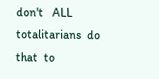don't   ALL  totalitarians  do  that  to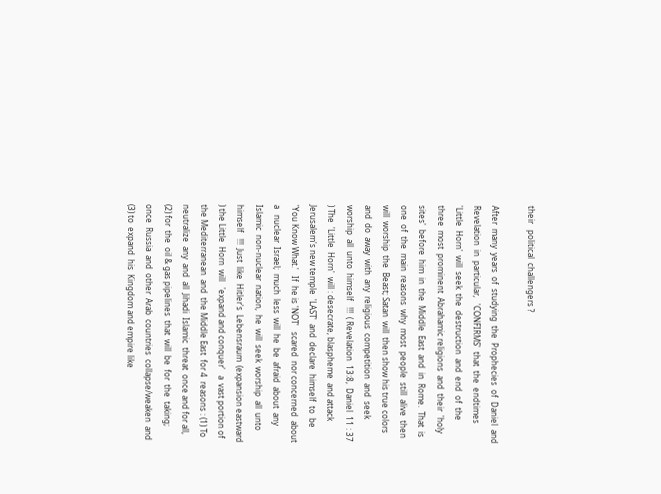their   political  challengers ?

After  many  years  of  studying  the  Prophecies  of  Daniel  and  Revelation  in  particular,   'CONFIRMS'  that  the  endtimes  'Little  Horn'  will  seek  the  destruction  and  end  of  the  three  most  prominent  Abrahamic religions  and  their  'holy  sites'  before  him  in  the  Middle  East  and  in  Rome.  That  is  one  of  the  main  reasons  why  most  people  still  alive  then  will  worship  the  Beast; Satan  will  then show his true colors  and  do  away  with  any  religious  competition  and  seek  worship  all  unto  himself   !!!  ( Revelation  13:8,  Daniel  11 : 37 ) The  'Little  Horn'  will : desecrate, blaspheme  and attack  Jerusalem's new temple  'LAST'  and  declare  himself  to  be  'You Know What.'   If  he is 'NOT'   scared  nor concerned  about  a   nuclear  Israel;  much  less  will  he  be  afraid  about  any  Islamic  non-nuclear  nation,  he  will  seek  worship  all  unto  himself   !!!  Just  like  Hitler's  Lebensraum  (expansion eastward ) the Little  Horn  will   'expand and conquer'   a  vast portion of the Mediterranean  and  the Middle East  for 4  reasons : (1) To  neutralize  any  and  all  Jihadi  Islamic  threat  once and for all,  (2) for  the  oil & gas pipelines  that  will  be  for  the  taking; once  Russia  and  other  Arab  countries  collapse/weaken  and  (3) to  expand  his  Kingdom and empire like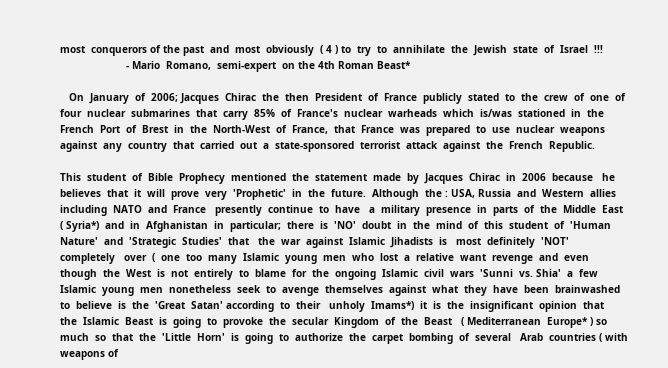most  conquerors of the past  and  most  obviously  ( 4 ) to  try  to  annihilate  the  Jewish  state  of  Israel  !!!
                      - Mario  Romano,  semi-expert  on the 4th Roman Beast*

   On  January  of  2006; Jacques  Chirac  the  then  President  of  France  publicly  stated  to  the  crew  of  one  of  four  nuclear  submarines  that  carry  85%  of  France's  nuclear  warheads  which  is/was  stationed  in  the  French  Port  of  Brest  in  the  North-West  of  France,  that  France  was  prepared  to  use  nuclear  weapons  against  any  country  that  carried  out  a  state-sponsored  terrorist  attack  against  the  French  Republic.

This  student  of  Bible  Prophecy  mentioned  the  statement  made  by  Jacques  Chirac  in  2006  because   he  believes  that  it  will  prove  very  'Prophetic'  in  the  future.  Although  the : USA, Russia  and  Western  allies including  NATO  and  France   presently  continue  to  have   a  military  presence  in  parts  of  the  Middle  East ( Syria*)  and  in  Afghanistan  in  particular;  there  is  'NO'  doubt  in  the  mind  of  this  student  of  'Human  Nature'  and  'Strategic  Studies'  that   the  war  against  Islamic  Jihadists  is   most  definitely  'NOT'  completely   over  (  one  too  many  Islamic  young  men  who  lost  a  relative  want  revenge  and  even  though  the  West  is  not  entirely  to  blame  for  the  ongoing  Islamic  civil  wars  'Sunni  vs. Shia'  a  few  Islamic  young  men  nonetheless  seek  to  avenge  themselves  against  what  they  have  been  brainwashed  to  believe  is  the  'Great  Satan' according  to  their   unholy  Imams*)  it  is  the  insignificant  opinion  that   the  Islamic  Beast  is  going  to  provoke  the  secular  Kingdom  of  the  Beast   ( Mediterranean  Europe* ) so  much  so  that  the  'Little  Horn'  is  going  to  authorize  the  carpet  bombing  of  several   Arab  countries ( with  weapons of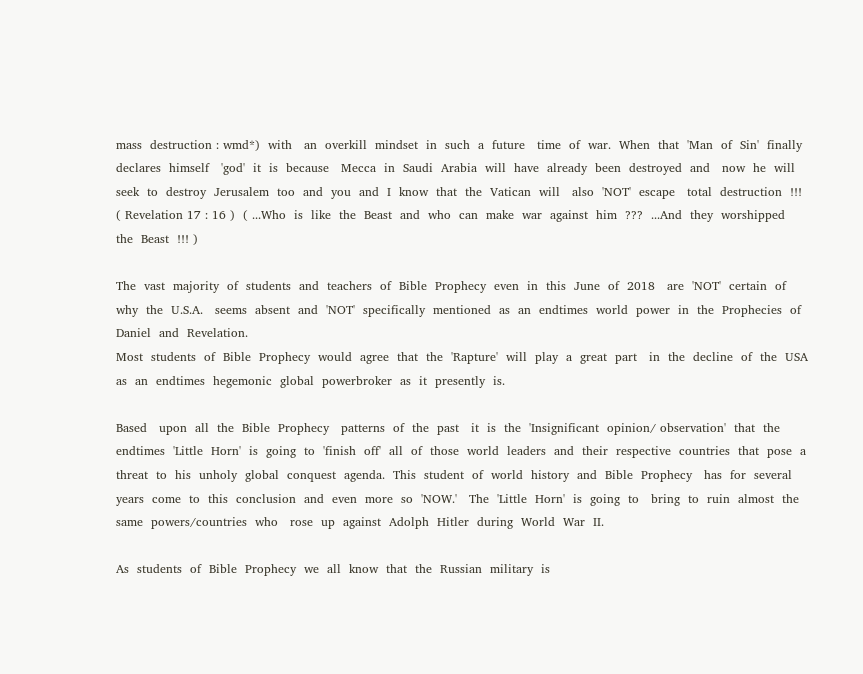mass  destruction : wmd*)  with   an  overkill  mindset  in  such  a  future   time  of  war.  When  that  'Man  of  Sin'  finally  declares  himself   'god'  it  is  because   Mecca  in  Saudi  Arabia  will  have  already  been  destroyed  and   now  he  will  seek  to  destroy  Jerusalem  too  and  you  and  I  know  that  the  Vatican  will   also  'NOT'  escape   total  destruction  !!!  ( Revelation 17 : 16 )  ( ...Who  is  like  the  Beast  and  who  can  make  war  against  him  ???  ...And  they  worshipped  the  Beast  !!! )

The  vast  majority  of  students  and  teachers  of  Bible  Prophecy  even  in  this  June  of  2018   are  'NOT'  certain  of  why  the  U.S.A.   seems  absent  and  'NOT'  specifically  mentioned  as  an  endtimes  world  power  in  the  Prophecies  of  Daniel  and  Revelation.
Most  students  of  Bible  Prophecy  would  agree  that  the  'Rapture'  will  play  a  great  part   in  the  decline  of  the  USA  as  an  endtimes  hegemonic  global  powerbroker  as  it  presently  is.

Based   upon  all  the  Bible  Prophecy   patterns  of  the  past   it  is  the  'Insignificant  opinion/ observation'  that  the  endtimes  'Little  Horn'  is  going  to  'finish  off'  all  of  those  world  leaders  and  their  respective  countries  that  pose  a  threat  to  his  unholy  global  conquest  agenda.  This  student  of  world  history  and  Bible  Prophecy   has  for  several  years  come  to  this  conclusion  and  even  more  so  'NOW.'   The  'Little  Horn'  is  going  to   bring  to  ruin  almost  the  same  powers/countries  who   rose  up  against  Adolph  Hitler  during  World  War  II.

As  students  of  Bible  Prophecy  we  all  know  that  the  Russian  military  is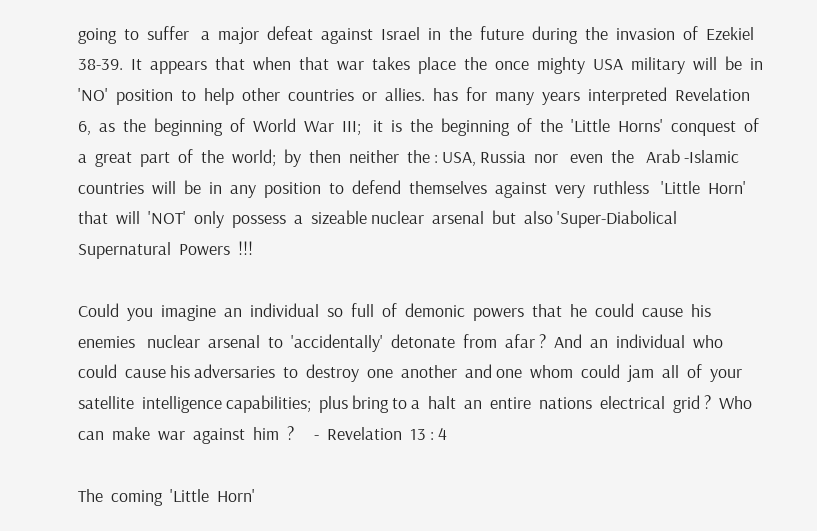going  to  suffer   a  major  defeat  against  Israel  in  the  future  during  the  invasion  of  Ezekiel  38-39.  It  appears  that  when  that  war  takes  place  the  once  mighty  USA  military  will  be  in  'NO'  position  to  help  other  countries  or  allies.  has  for  many  years  interpreted  Revelation  6,  as  the  beginning  of  World  War  III;   it  is  the  beginning  of  the  'Little  Horns'  conquest  of  a  great  part  of  the  world;  by  then  neither  the : USA, Russia  nor   even  the   Arab -Islamic  countries  will  be  in  any  position  to  defend  themselves  against  very  ruthless   'Little  Horn'  that  will  'NOT'  only  possess  a  sizeable nuclear  arsenal  but  also 'Super-Diabolical  Supernatural  Powers  !!!

Could  you  imagine  an  individual  so  full  of  demonic  powers  that  he  could  cause  his  enemies   nuclear  arsenal  to  'accidentally'  detonate  from  afar ?  And  an  individual  who could  cause his adversaries  to  destroy  one  another  and one  whom  could  jam  all  of  your satellite  intelligence capabilities;  plus bring to a  halt  an  entire  nations  electrical  grid ?  Who  can  make  war  against  him  ?     -  Revelation  13 : 4

The  coming  'Little  Horn'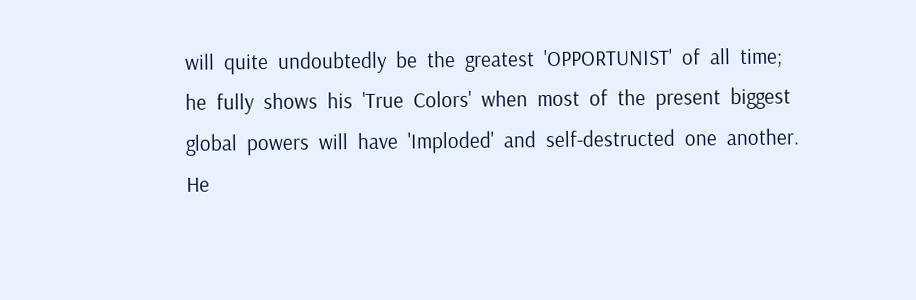will  quite  undoubtedly  be  the  greatest  'OPPORTUNIST'  of  all  time;  he  fully  shows  his  'True  Colors'  when  most  of  the  present  biggest  global  powers  will  have  'Imploded'  and  self-destructed  one  another.  He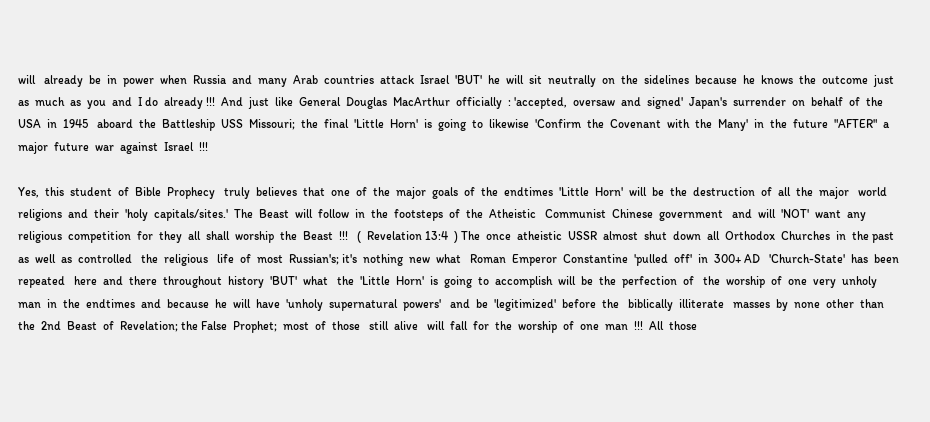will   already  be  in  power  when  Russia  and  many  Arab  countries  attack  Israel  'BUT'  he  will  sit  neutrally  on  the  sidelines  because  he  knows  the  outcome  just  as  much  as  you  and  I do  already !!!  And  just  like  General  Douglas  MacArthur  officially  : 'accepted,  oversaw  and  signed'  Japan's  surrender  on  behalf  of  the  USA  in  1945   aboard  the  Battleship  USS  Missouri;  the  final  'Little  Horn'  is  going  to  likewise  'Confirm  the  Covenant  with  the  Many'  in  the  future  "AFTER"  a  major  future  war  against  Israel  !!!

Yes,  this  student  of  Bible  Prophecy   truly  believes  that  one  of  the  major  goals  of  the  endtimes  'Little  Horn'  will  be  the  destruction  of  all  the  major   world  religions  and  their  'holy  capitals/sites.'  The  Beast  will  follow  in  the  footsteps  of  the  Atheistic   Communist  Chinese  government   and  will  'NOT'  want  any  religious  competition  for  they  all  shall  worship  the  Beast  !!!   (  Revelation 13:4  ) The  once  atheistic  USSR  almost  shut  down  all  Orthodox  Churches  in  the past  as  well  as  controlled   the  religious   life  of  most  Russian's; it's  nothing  new  what   Roman  Emperor  Constantine  'pulled  off'  in  300+ AD   'Church-State'  has  been   repeated   here  and  there  throughout  history  'BUT'  what   the  'Little  Horn'  is  going  to  accomplish  will  be  the  perfection  of   the  worship  of  one  very  unholy  man  in  the  endtimes  and  because  he  will  have  'unholy  supernatural  powers'   and  be  'legitimized'  before  the   biblically  illiterate   masses  by  none  other  than  the  2nd  Beast  of  Revelation; the False  Prophet;  most  of  those   still  alive   will  fall  for  the  worship  of  one  man  !!!  All  those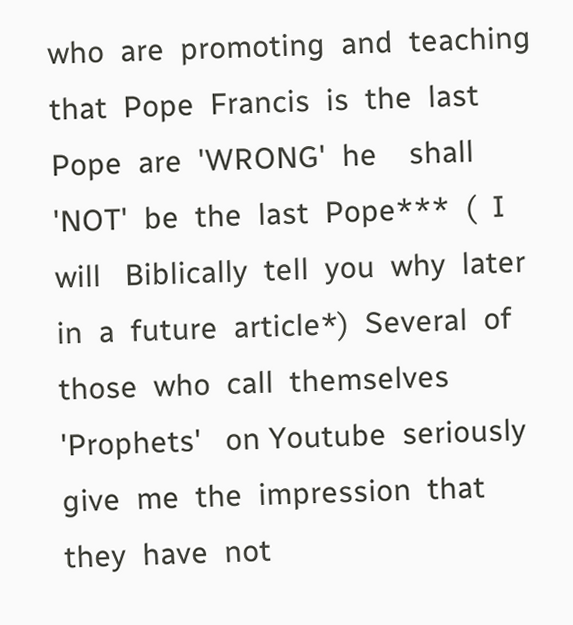who  are  promoting  and  teaching  that  Pope  Francis  is  the  last  Pope  are  'WRONG'  he    shall  'NOT'  be  the  last  Pope***  (  I  will   Biblically  tell  you  why  later  in  a  future  article*)  Several  of  those  who  call  themselves  'Prophets'   on Youtube  seriously  give  me  the  impression  that  they  have  not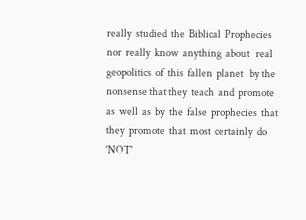really  studied  the  Biblical  Prophecies  nor  really  know  anything  about   real  geopolitics  of  this  fallen  planet   by the nonsense that they  teach  and  promote  as  well  as  by  the  false  prophecies  that  they  promote  that  most  certainly  do  'NOT'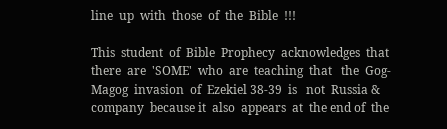line  up  with  those  of  the  Bible  !!!

This  student  of  Bible  Prophecy  acknowledges  that  there  are  'SOME'  who  are  teaching  that   the  Gog- Magog  invasion  of  Ezekiel 38-39  is   not  Russia &  company  because it  also  appears  at  the end of  the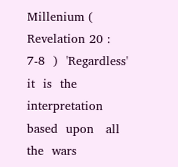Millenium ( Revelation 20 : 7-8  )  'Regardless'  it  is  the   interpretation  based  upon   all  the  wars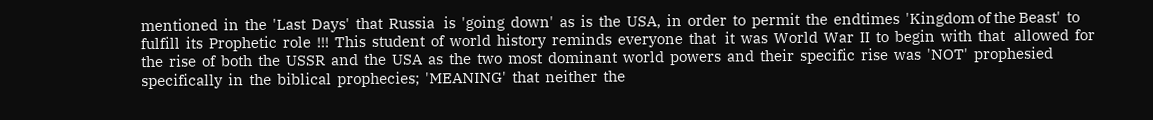mentioned  in  the  'Last  Days'  that  Russia   is  'going  down'  as  is  the  USA,  in  order  to  permit  the  endtimes  'Kingdom of the Beast'  to  fulfill  its  Prophetic  role  !!!  This  student  of  world  history  reminds  everyone  that   it  was  World  War  II  to  begin  with  that   allowed  for  the  rise  of  both  the  USSR  and  the  USA  as  the  two  most  dominant  world  powers  and  their  specific  rise  was  'NOT'  prophesied  specifically  in  the  biblical  prophecies;  'MEANING'  that  neither  the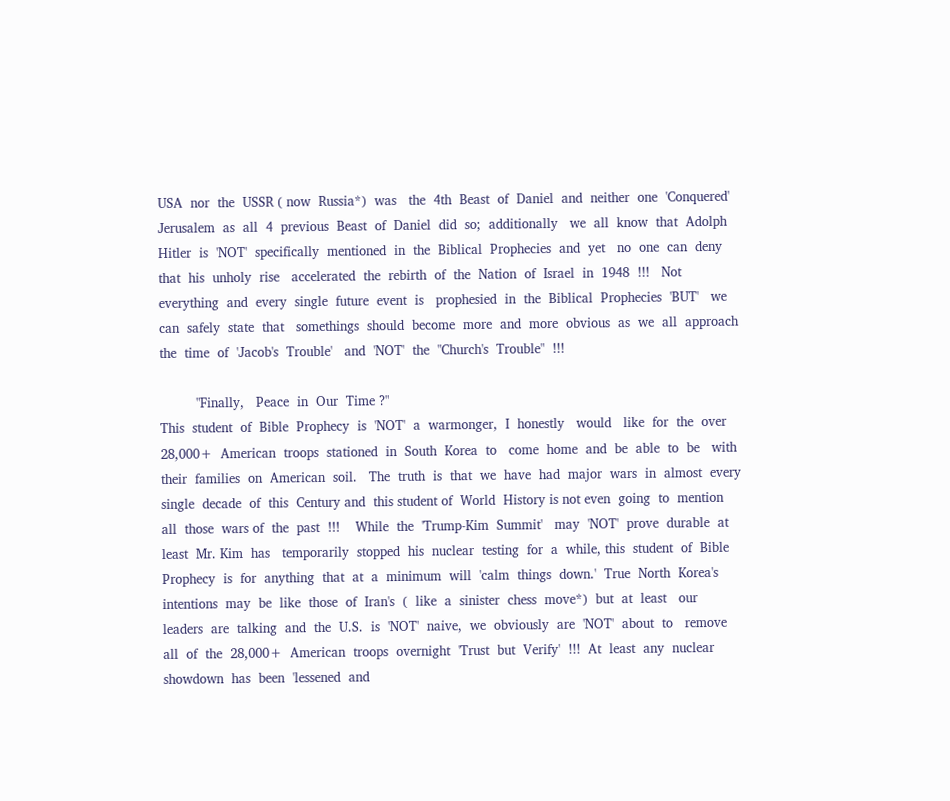USA  nor  the  USSR ( now  Russia*)  was   the  4th  Beast  of  Daniel  and  neither  one  'Conquered'   Jerusalem  as  all  4  previous  Beast  of  Daniel  did  so;  additionally   we  all  know  that  Adolph  Hitler  is  'NOT'  specifically  mentioned  in  the  Biblical  Prophecies  and  yet   no  one  can  deny  that  his  unholy  rise   accelerated  the  rebirth  of  the  Nation  of  Israel  in  1948  !!!   Not  everything  and  every  single  future  event  is   prophesied  in  the  Biblical  Prophecies  'BUT'   we  can  safely  state  that   somethings  should  become  more  and  more  obvious  as  we  all  approach  the  time  of  'Jacob's  Trouble'   and  'NOT'  the  "Church's  Trouble"  !!!

         "Finally,   Peace  in  Our  Time ?"
This  student  of  Bible  Prophecy  is  'NOT'  a  warmonger,  I  honestly   would   like  for  the  over 28,000+  American  troops  stationed  in  South  Korea  to   come  home  and  be  able  to  be   with  their  families  on  American  soil.   The  truth  is  that  we  have  had  major  wars  in  almost  every  single  decade  of  this  Century and  this student of  World  History is not even  going  to  mention  all  those  wars of  the  past  !!!    While  the  'Trump-Kim  Summit'   may  'NOT'  prove  durable  at  least  Mr. Kim  has   temporarily  stopped  his  nuclear  testing  for  a  while, this  student  of  Bible  Prophecy  is  for  anything  that  at  a  minimum  will  'calm  things  down.'  True  North  Korea's  intentions  may  be  like  those  of  Iran's  (  like  a  sinister  chess  move*)  but  at  least   our  leaders  are  talking  and  the  U.S.  is  'NOT'  naive,  we  obviously  are  'NOT'  about  to   remove  all  of  the  28,000+  American  troops  overnight  'Trust  but  Verify'  !!!  At  least  any  nuclear  showdown  has  been  'lessened  and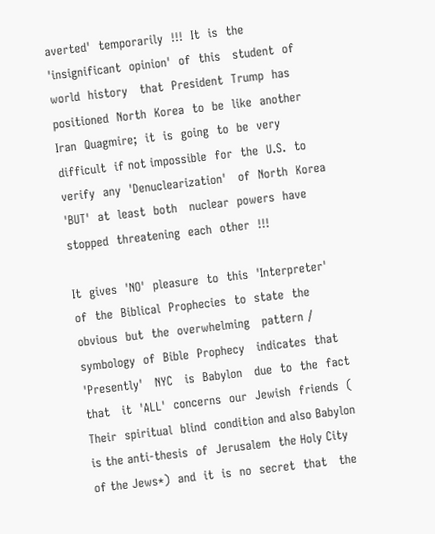averted'  temporarily  !!!  It  is  the  'insignificant  opinion'  of  this   student  of  world  history   that  President  Trump  has  positioned  North  Korea  to  be  like  another  Iran  Quagmire;  it  is  going  to  be  very  difficult  if not impossible  for  the  U.S.  to  verify  any  'Denuclearization'   of  North  Korea  'BUT'  at  least  both   nuclear  powers  have  stopped  threatening  each  other  !!!

It  gives  'NO'  pleasure  to  this  'Interpreter'  of  the  Biblical  Prophecies  to  state  the  obvious  but  the  overwhelming   pattern / symbology  of  Bible  Prophecy   indicates  that  'Presently'   NYC   is  Babylon   due  to  the  fact  that   it  'ALL'  concerns  our  Jewish  friends  ( Their  spiritual  blind  condition and also Babylon is the anti-thesis  of  Jerusalem  the Holy City of the Jews*)  and  it  is  no  secret  that   the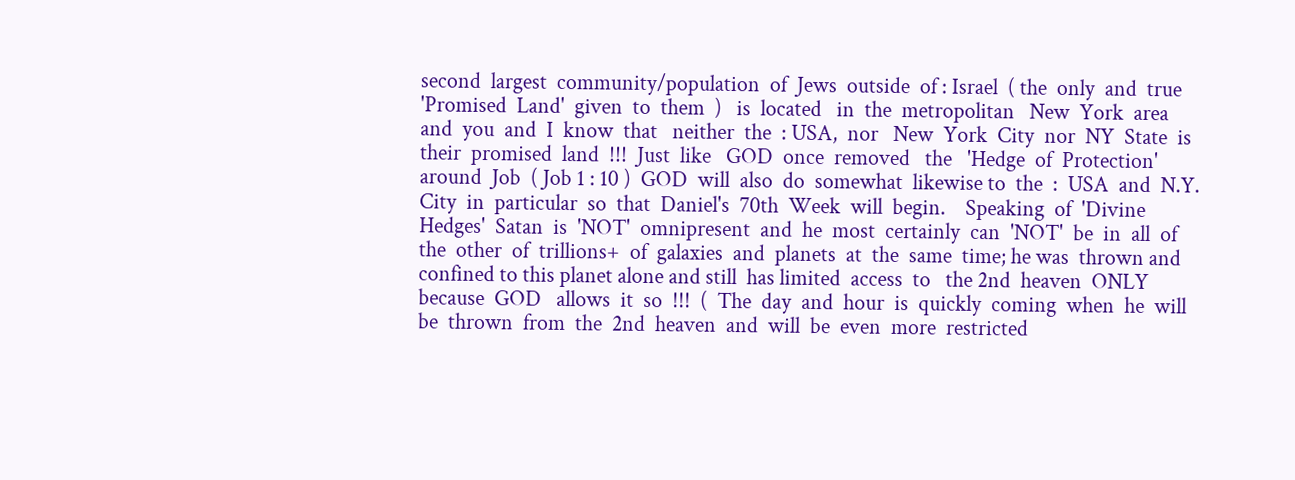second  largest  community/population  of  Jews  outside  of : Israel  ( the  only  and  true  'Promised  Land'  given  to  them  )   is  located   in  the  metropolitan   New  York  area  and  you  and  I  know  that   neither  the  : USA,  nor   New  York  City  nor  NY  State  is  their  promised  land  !!!  Just  like   GOD  once  removed   the   'Hedge  of  Protection'  around  Job  ( Job 1 : 10 )  GOD  will  also  do  somewhat  likewise to  the  :  USA  and  N.Y. City  in  particular  so  that  Daniel's  70th  Week  will  begin.    Speaking  of  'Divine  Hedges'  Satan  is  'NOT'  omnipresent  and  he  most  certainly  can  'NOT'  be  in  all  of  the  other  of  trillions+  of  galaxies  and  planets  at  the  same  time; he was  thrown and confined to this planet alone and still  has limited  access  to   the 2nd  heaven  ONLY  because  GOD   allows  it  so  !!!  (  The  day  and  hour  is  quickly  coming  when  he  will  be  thrown  from  the  2nd  heaven  and  will  be  even  more  restricted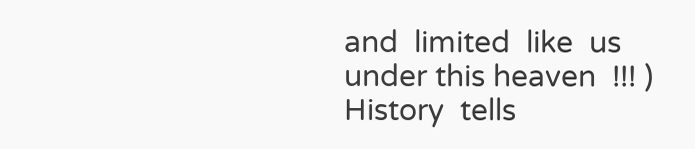and  limited  like  us  under this heaven  !!! )  History  tells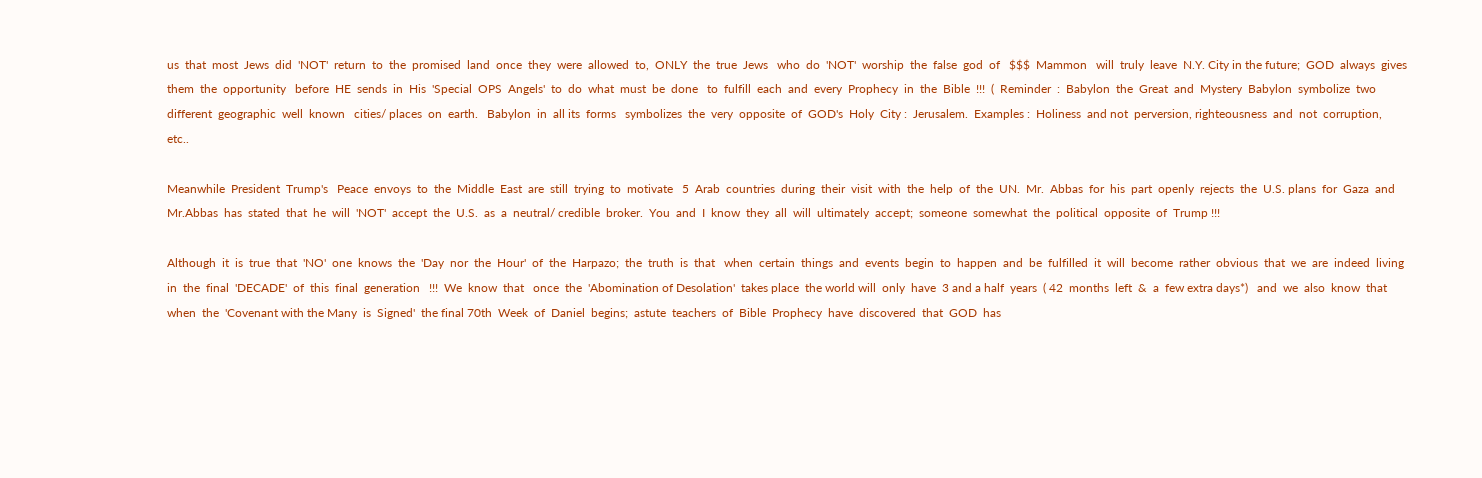us  that  most  Jews  did  'NOT'  return  to  the  promised  land  once  they  were  allowed  to,  ONLY  the  true  Jews   who  do  'NOT'  worship  the  false  god  of   $$$  Mammon   will  truly  leave  N.Y. City in the future;  GOD  always  gives  them  the  opportunity   before  HE  sends  in  His  'Special  OPS  Angels'  to  do  what  must  be  done   to  fulfill  each  and  every  Prophecy  in  the  Bible  !!!  (  Reminder  :  Babylon  the  Great  and  Mystery  Babylon  symbolize  two  different  geographic  well  known   cities/ places  on  earth.   Babylon  in  all its  forms   symbolizes  the  very  opposite  of  GOD's  Holy  City :  Jerusalem.  Examples :  Holiness  and not  perversion, righteousness  and  not  corruption,   etc..

Meanwhile  President  Trump's   Peace  envoys  to  the  Middle  East  are  still  trying  to  motivate   5  Arab  countries  during  their  visit  with  the  help  of  the  UN.  Mr.  Abbas  for  his  part  openly  rejects  the  U.S. plans  for  Gaza  and  Mr.Abbas  has  stated  that  he  will  'NOT'  accept  the  U.S.  as  a  neutral/ credible  broker.  You  and  I  know  they  all  will  ultimately  accept;  someone  somewhat  the  political  opposite  of  Trump !!!

Although  it  is  true  that  'NO'  one  knows  the  'Day  nor  the  Hour'  of  the  Harpazo;  the  truth  is  that   when  certain  things  and  events  begin  to  happen  and  be  fulfilled  it  will  become  rather  obvious  that  we  are  indeed  living  in  the  final  'DECADE'  of  this  final  generation   !!!  We  know  that   once  the  'Abomination of Desolation'  takes place  the world will  only  have  3 and a half  years  ( 42  months  left  &  a  few extra days*)   and  we  also  know  that  when  the  'Covenant with the Many  is  Signed'  the final 70th  Week  of  Daniel  begins;  astute  teachers  of  Bible  Prophecy  have  discovered  that  GOD  has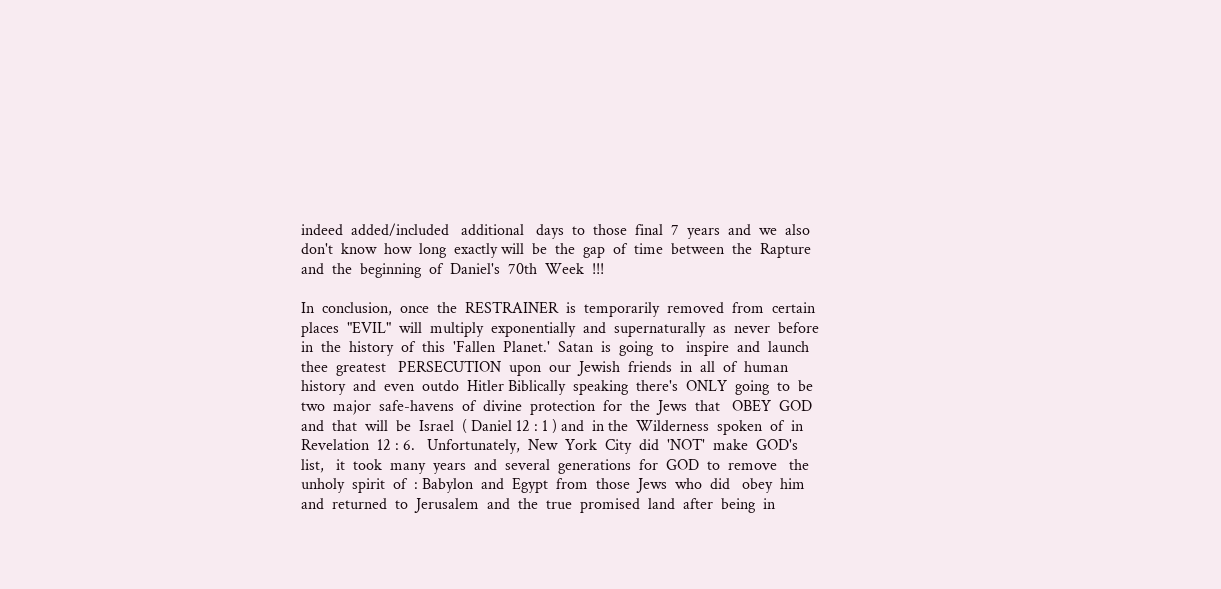indeed  added/included   additional   days  to  those  final  7  years  and  we  also  don't  know  how  long  exactly will  be  the  gap  of  time  between  the  Rapture  and  the  beginning  of  Daniel's  70th  Week  !!!

In  conclusion,  once  the  RESTRAINER  is  temporarily  removed  from  certain  places  "EVIL"  will  multiply  exponentially  and  supernaturally  as  never  before  in  the  history  of  this  'Fallen  Planet.'  Satan  is  going  to   inspire  and  launch  thee  greatest   PERSECUTION  upon  our  Jewish  friends  in  all  of  human  history  and  even  outdo  Hitler Biblically  speaking  there's  ONLY  going  to  be  two  major  safe-havens  of  divine  protection  for  the  Jews  that   OBEY  GOD  and  that  will  be  Israel  ( Daniel 12 : 1 ) and  in the  Wilderness  spoken  of  in  Revelation  12 : 6.   Unfortunately,  New  York  City  did  'NOT'  make  GOD's  list,   it  took  many  years  and  several  generations  for  GOD  to  remove   the  unholy  spirit  of  : Babylon  and  Egypt  from  those  Jews  who  did   obey  him  and  returned  to  Jerusalem  and  the  true  promised  land  after  being  in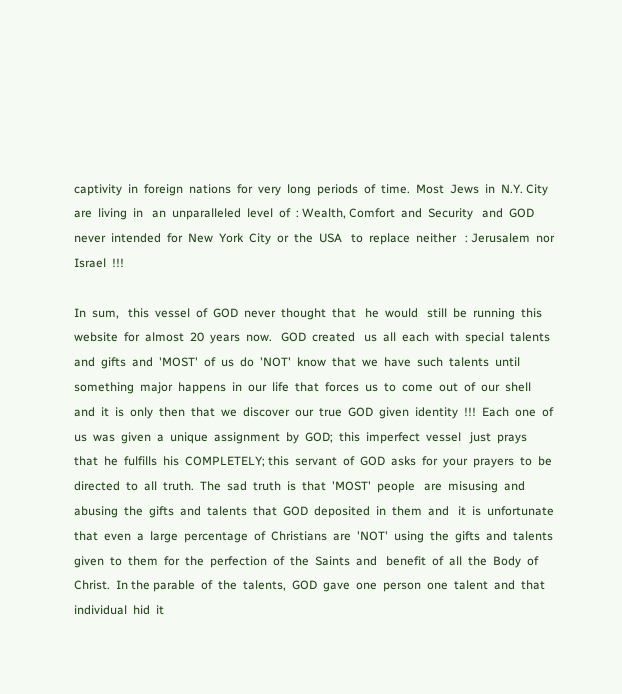captivity  in  foreign  nations  for  very  long  periods  of  time.  Most  Jews  in  N.Y. City  are  living  in   an  unparalleled  level  of  : Wealth, Comfort  and  Security   and  GOD    never  intended  for  New  York  City  or  the  USA   to  replace  neither   : Jerusalem  nor  Israel  !!!

In  sum,   this  vessel  of  GOD  never  thought  that   he  would   still  be  running  this  website  for  almost  20  years  now.   GOD  created   us  all  each  with  special  talents  and  gifts  and  'MOST'  of  us  do  'NOT'  know  that  we  have  such  talents  until  something  major  happens  in  our  life  that  forces  us  to  come  out  of  our  shell  and  it  is  only  then  that  we  discover  our  true  GOD  given  identity  !!!  Each  one  of  us  was  given  a  unique  assignment  by  GOD;  this  imperfect  vessel   just  prays  that  he  fulfills  his  COMPLETELY; this  servant  of  GOD  asks  for  your  prayers  to  be  directed  to  all  truth.  The  sad  truth  is  that  'MOST'  people   are  misusing  and  abusing  the  gifts  and  talents  that  GOD  deposited  in  them  and   it  is  unfortunate  that  even  a  large  percentage  of  Christians  are  'NOT'  using  the  gifts  and  talents  given  to  them  for  the  perfection  of  the  Saints  and   benefit  of  all  the  Body  of  Christ.  In the parable  of  the  talents,  GOD  gave  one  person  one  talent  and  that  individual  hid  it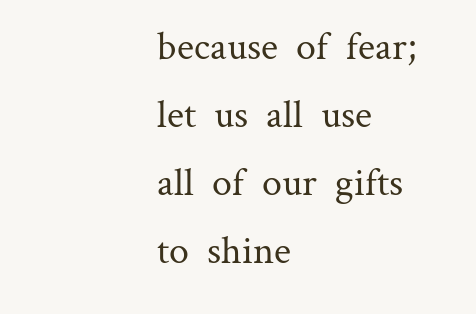because  of  fear;   let  us  all  use  all  of  our  gifts   to  shine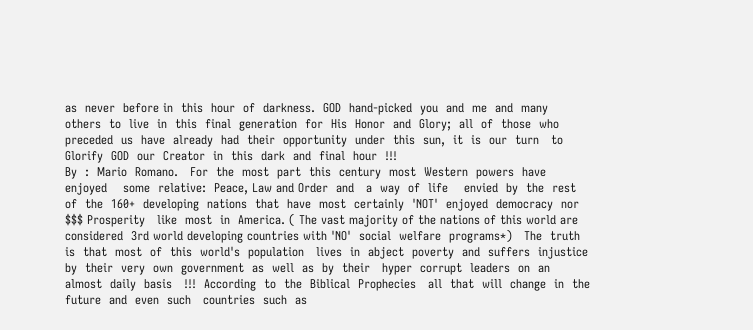as  never  before in  this  hour  of  darkness.  GOD  hand-picked  you  and  me  and  many  others  to  live  in  this  final  generation  for  His  Honor  and  Glory;  all  of  those  who  preceded  us  have  already  had  their  opportunity  under  this  sun,  it  is  our  turn   to  Glorify  GOD  our  Creator  in  this  dark  and  final  hour  !!!
By  :  Mario  Romano.   For  the  most  part  this  century  most  Western  powers  have  enjoyed    some  relative:  Peace, Law and Order  and   a  way  of  life    envied  by  the  rest  of  the  160+  developing  nations  that  have  most  certainly  'NOT'  enjoyed  democracy  nor  $$$ Prosperity   like  most  in  America. ( The vast majority of the nations of this world are considered  3rd world developing countries with 'NO'  social  welfare  programs*)   The  truth  is  that  most  of  this  world's  population   lives  in  abject  poverty  and  suffers  injustice  by  their  very  own  government  as  well  as  by  their   hyper  corrupt  leaders  on  an  almost  daily  basis   !!!  According  to  the  Biblical  Prophecies   all  that  will  change  in  the  future  and  even  such   countries  such  as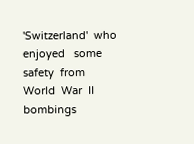'Switzerland'  who  enjoyed   some  safety  from  World  War  II  bombings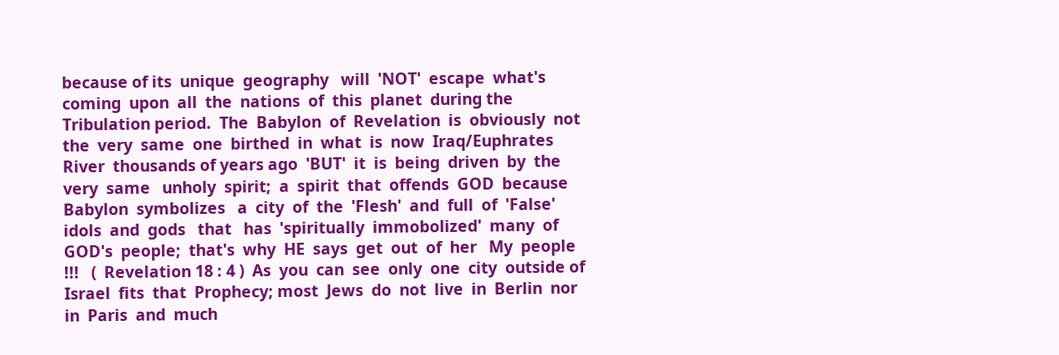because of its  unique  geography   will  'NOT'  escape  what's  coming  upon  all  the  nations  of  this  planet  during the Tribulation period.  The  Babylon  of  Revelation  is  obviously  not  the  very  same  one  birthed  in  what  is  now  Iraq/Euphrates River  thousands of years ago  'BUT'  it  is  being  driven  by  the  very  same   unholy  spirit;  a  spirit  that  offends  GOD  because   Babylon  symbolizes   a  city  of  the  'Flesh'  and  full  of  'False'  idols  and  gods   that   has  'spiritually  immobolized'  many  of  GOD's  people;  that's  why  HE  says  get  out  of  her   My  people  !!!   (  Revelation 18 : 4 )  As  you  can  see  only  one  city  outside of Israel  fits  that  Prophecy; most  Jews  do  not  live  in  Berlin  nor  in  Paris  and  much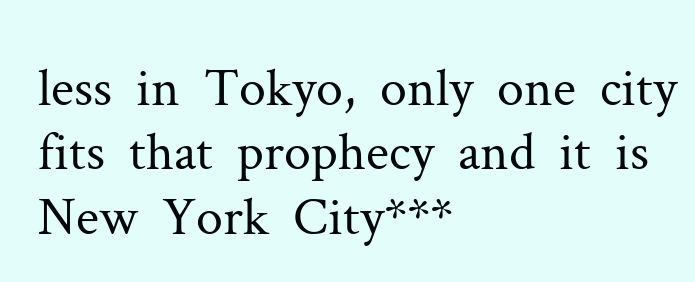less  in  Tokyo,  only  one  city   fits  that  prophecy  and  it  is  New  York  City***